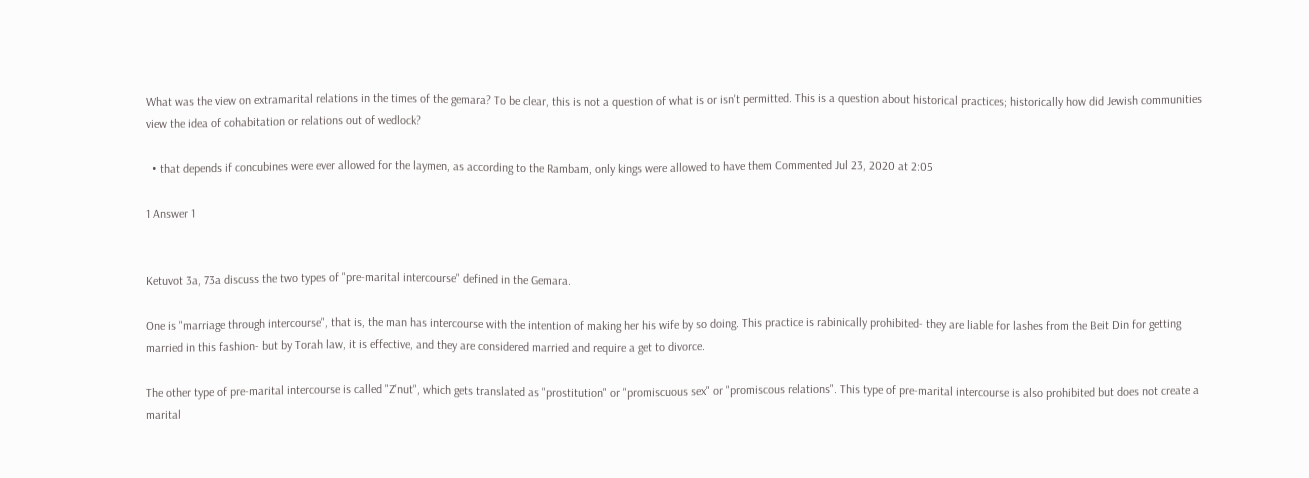What was the view on extramarital relations in the times of the gemara? To be clear, this is not a question of what is or isn't permitted. This is a question about historical practices; historically how did Jewish communities view the idea of cohabitation or relations out of wedlock?

  • that depends if concubines were ever allowed for the laymen, as according to the Rambam, only kings were allowed to have them Commented Jul 23, 2020 at 2:05

1 Answer 1


Ketuvot 3a, 73a discuss the two types of "pre-marital intercourse" defined in the Gemara.

One is "marriage through intercourse", that is, the man has intercourse with the intention of making her his wife by so doing. This practice is rabinically prohibited- they are liable for lashes from the Beit Din for getting married in this fashion- but by Torah law, it is effective, and they are considered married and require a get to divorce.

The other type of pre-marital intercourse is called "Z'nut", which gets translated as "prostitution" or "promiscuous sex" or "promiscous relations". This type of pre-marital intercourse is also prohibited but does not create a marital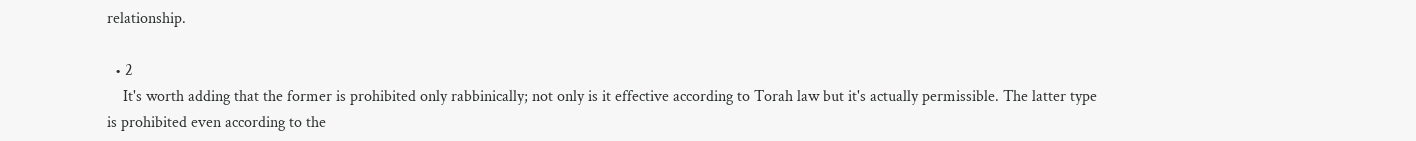relationship.

  • 2
    It's worth adding that the former is prohibited only rabbinically; not only is it effective according to Torah law but it's actually permissible. The latter type is prohibited even according to the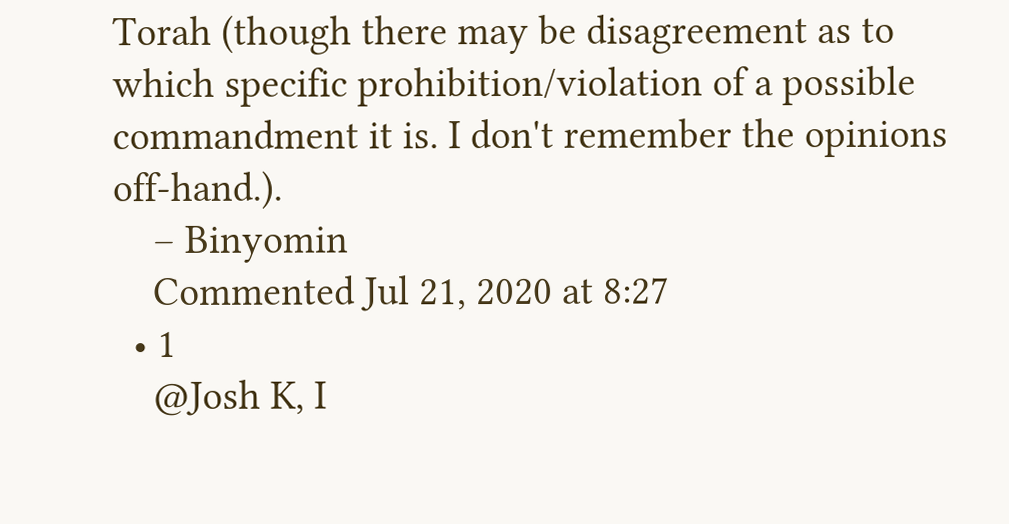Torah (though there may be disagreement as to which specific prohibition/violation of a possible commandment it is. I don't remember the opinions off-hand.).
    – Binyomin
    Commented Jul 21, 2020 at 8:27
  • 1
    @Josh K, I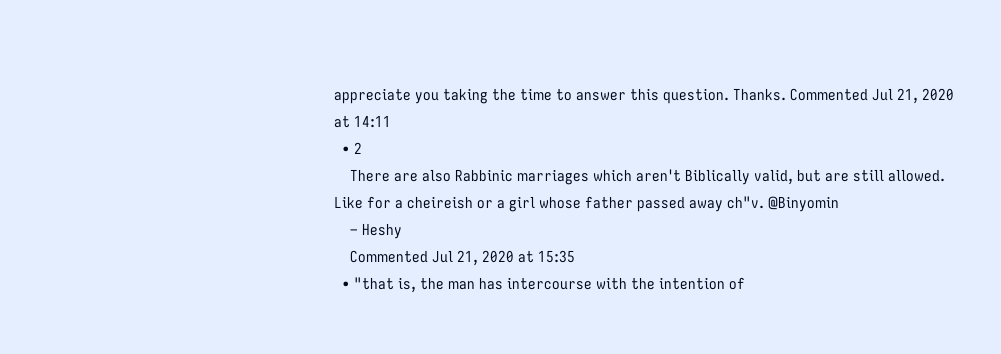appreciate you taking the time to answer this question. Thanks. Commented Jul 21, 2020 at 14:11
  • 2
    There are also Rabbinic marriages which aren't Biblically valid, but are still allowed. Like for a cheireish or a girl whose father passed away ch"v. @Binyomin
    – Heshy
    Commented Jul 21, 2020 at 15:35
  • "that is, the man has intercourse with the intention of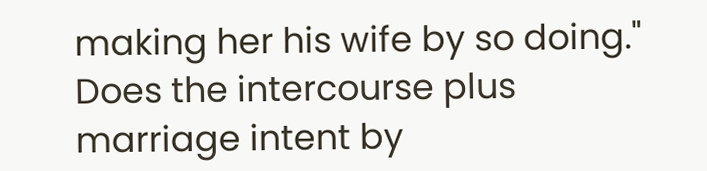making her his wife by so doing." Does the intercourse plus marriage intent by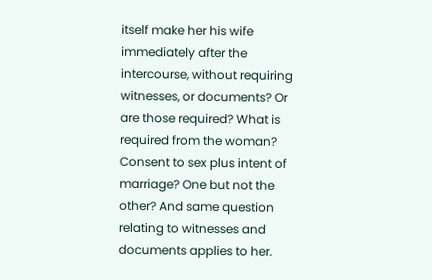itself make her his wife immediately after the intercourse, without requiring witnesses, or documents? Or are those required? What is required from the woman? Consent to sex plus intent of marriage? One but not the other? And same question relating to witnesses and documents applies to her.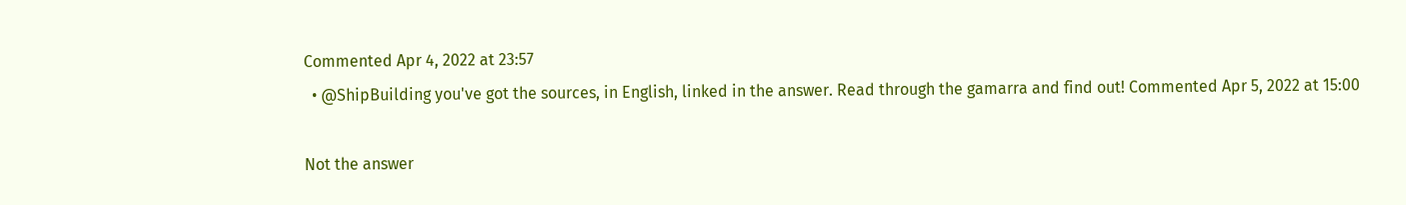Commented Apr 4, 2022 at 23:57
  • @ShipBuilding you've got the sources, in English, linked in the answer. Read through the gamarra and find out! Commented Apr 5, 2022 at 15:00

Not the answer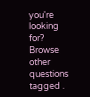you're looking for? Browse other questions tagged .